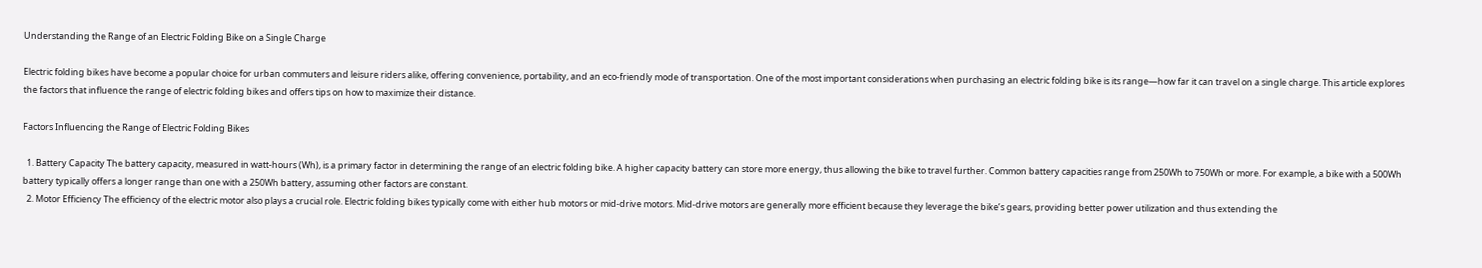Understanding the Range of an Electric Folding Bike on a Single Charge

Electric folding bikes have become a popular choice for urban commuters and leisure riders alike, offering convenience, portability, and an eco-friendly mode of transportation. One of the most important considerations when purchasing an electric folding bike is its range—how far it can travel on a single charge. This article explores the factors that influence the range of electric folding bikes and offers tips on how to maximize their distance.

Factors Influencing the Range of Electric Folding Bikes

  1. Battery Capacity The battery capacity, measured in watt-hours (Wh), is a primary factor in determining the range of an electric folding bike. A higher capacity battery can store more energy, thus allowing the bike to travel further. Common battery capacities range from 250Wh to 750Wh or more. For example, a bike with a 500Wh battery typically offers a longer range than one with a 250Wh battery, assuming other factors are constant.
  2. Motor Efficiency The efficiency of the electric motor also plays a crucial role. Electric folding bikes typically come with either hub motors or mid-drive motors. Mid-drive motors are generally more efficient because they leverage the bike’s gears, providing better power utilization and thus extending the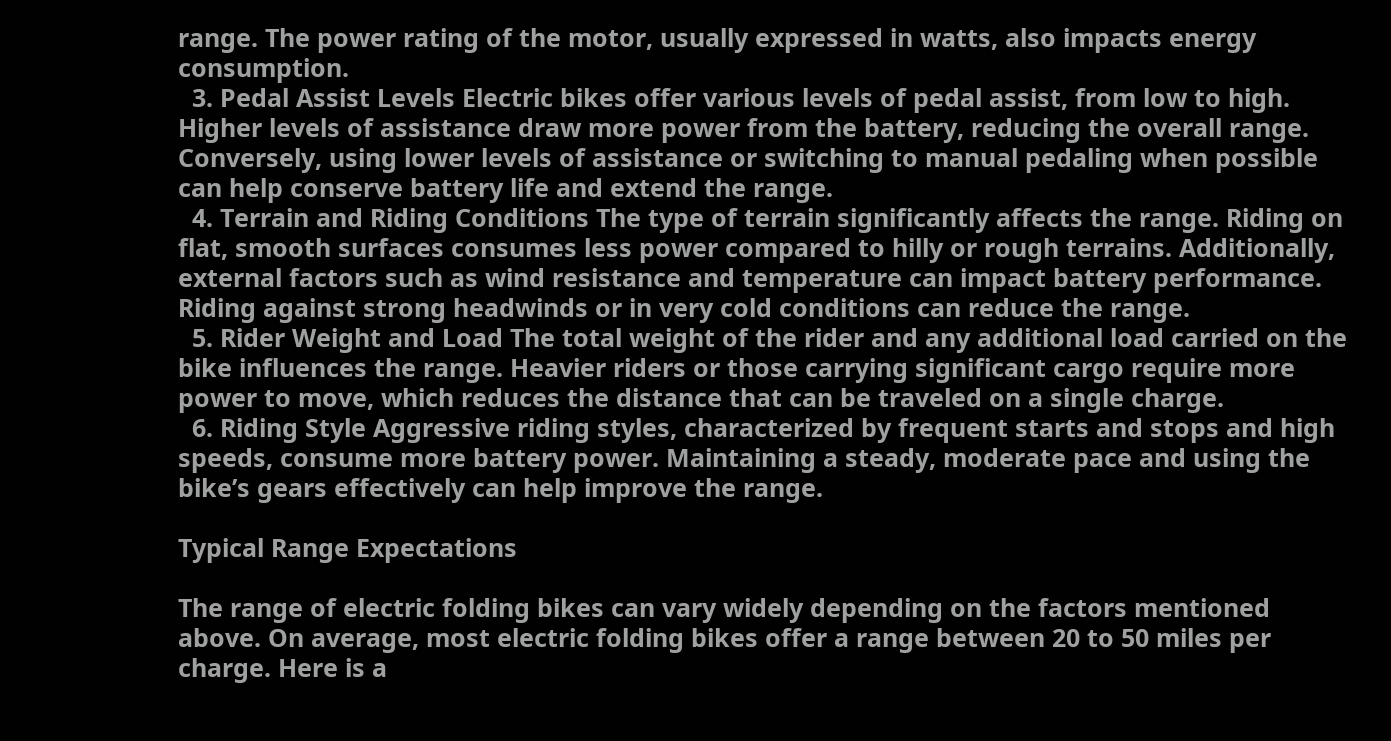range. The power rating of the motor, usually expressed in watts, also impacts energy consumption.
  3. Pedal Assist Levels Electric bikes offer various levels of pedal assist, from low to high. Higher levels of assistance draw more power from the battery, reducing the overall range. Conversely, using lower levels of assistance or switching to manual pedaling when possible can help conserve battery life and extend the range.
  4. Terrain and Riding Conditions The type of terrain significantly affects the range. Riding on flat, smooth surfaces consumes less power compared to hilly or rough terrains. Additionally, external factors such as wind resistance and temperature can impact battery performance. Riding against strong headwinds or in very cold conditions can reduce the range.
  5. Rider Weight and Load The total weight of the rider and any additional load carried on the bike influences the range. Heavier riders or those carrying significant cargo require more power to move, which reduces the distance that can be traveled on a single charge.
  6. Riding Style Aggressive riding styles, characterized by frequent starts and stops and high speeds, consume more battery power. Maintaining a steady, moderate pace and using the bike’s gears effectively can help improve the range.

Typical Range Expectations

The range of electric folding bikes can vary widely depending on the factors mentioned above. On average, most electric folding bikes offer a range between 20 to 50 miles per charge. Here is a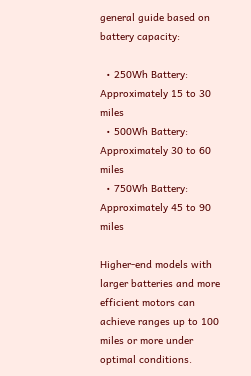general guide based on battery capacity:

  • 250Wh Battery: Approximately 15 to 30 miles
  • 500Wh Battery: Approximately 30 to 60 miles
  • 750Wh Battery: Approximately 45 to 90 miles

Higher-end models with larger batteries and more efficient motors can achieve ranges up to 100 miles or more under optimal conditions.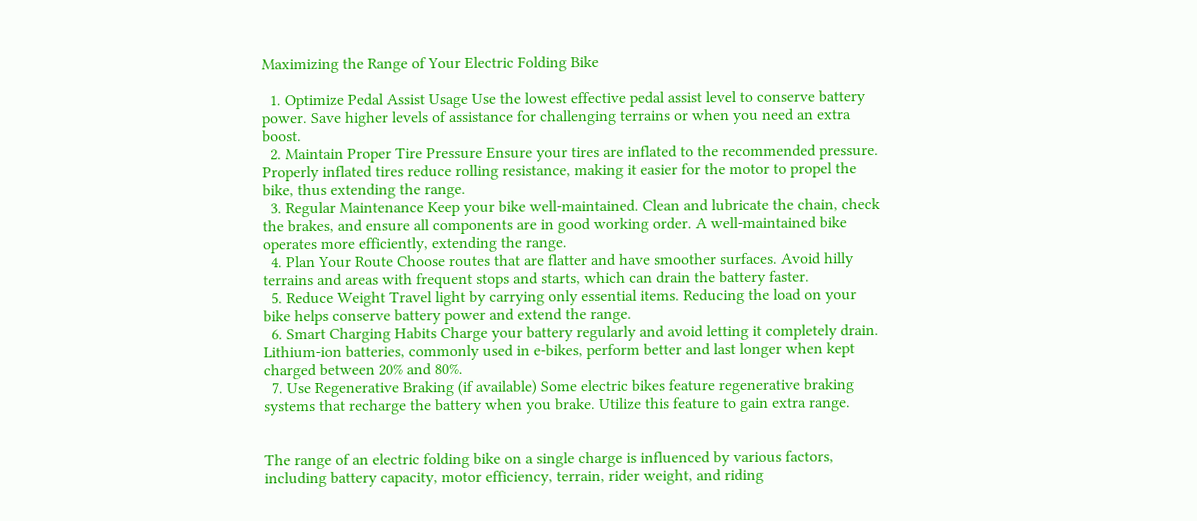Maximizing the Range of Your Electric Folding Bike

  1. Optimize Pedal Assist Usage Use the lowest effective pedal assist level to conserve battery power. Save higher levels of assistance for challenging terrains or when you need an extra boost.
  2. Maintain Proper Tire Pressure Ensure your tires are inflated to the recommended pressure. Properly inflated tires reduce rolling resistance, making it easier for the motor to propel the bike, thus extending the range.
  3. Regular Maintenance Keep your bike well-maintained. Clean and lubricate the chain, check the brakes, and ensure all components are in good working order. A well-maintained bike operates more efficiently, extending the range.
  4. Plan Your Route Choose routes that are flatter and have smoother surfaces. Avoid hilly terrains and areas with frequent stops and starts, which can drain the battery faster.
  5. Reduce Weight Travel light by carrying only essential items. Reducing the load on your bike helps conserve battery power and extend the range.
  6. Smart Charging Habits Charge your battery regularly and avoid letting it completely drain. Lithium-ion batteries, commonly used in e-bikes, perform better and last longer when kept charged between 20% and 80%.
  7. Use Regenerative Braking (if available) Some electric bikes feature regenerative braking systems that recharge the battery when you brake. Utilize this feature to gain extra range.


The range of an electric folding bike on a single charge is influenced by various factors, including battery capacity, motor efficiency, terrain, rider weight, and riding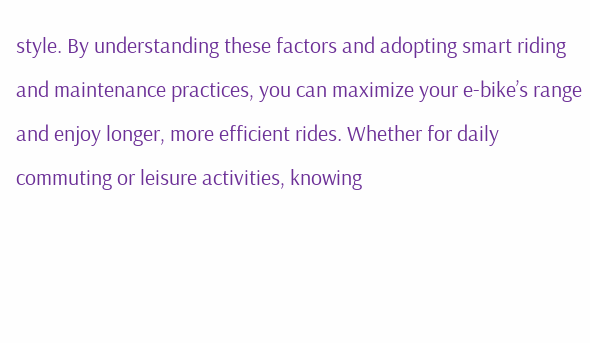style. By understanding these factors and adopting smart riding and maintenance practices, you can maximize your e-bike’s range and enjoy longer, more efficient rides. Whether for daily commuting or leisure activities, knowing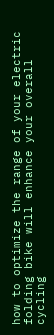how to optimize the range of your electric folding bike will enhance your overall cycling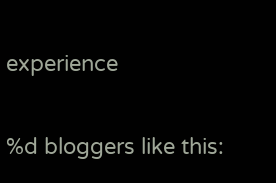experience

%d bloggers like this: